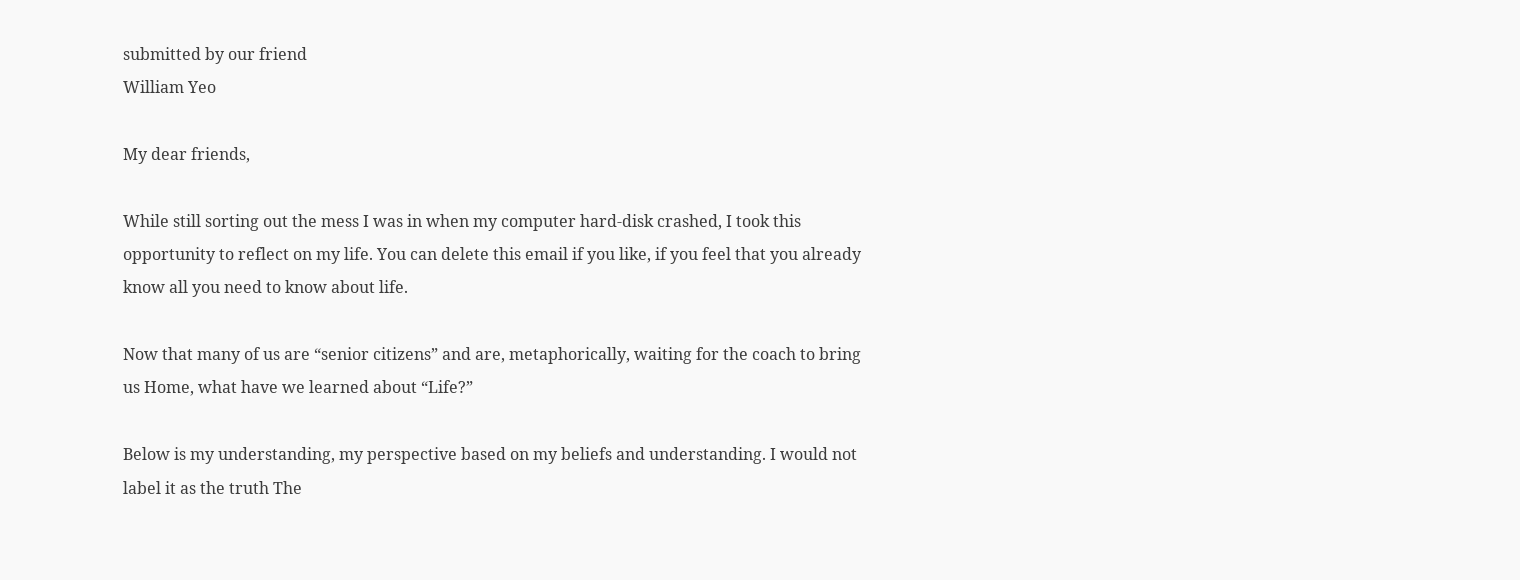submitted by our friend
William Yeo

My dear friends,

While still sorting out the mess I was in when my computer hard-disk crashed, I took this opportunity to reflect on my life. You can delete this email if you like, if you feel that you already know all you need to know about life.

Now that many of us are “senior citizens” and are, metaphorically, waiting for the coach to bring us Home, what have we learned about “Life?”

Below is my understanding, my perspective based on my beliefs and understanding. I would not label it as the truth The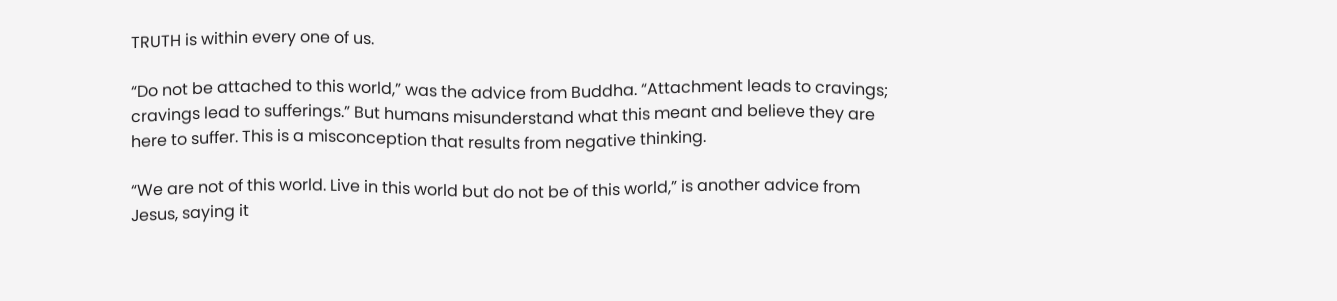TRUTH is within every one of us.

“Do not be attached to this world,” was the advice from Buddha. “Attachment leads to cravings; cravings lead to sufferings.” But humans misunderstand what this meant and believe they are here to suffer. This is a misconception that results from negative thinking.

“We are not of this world. Live in this world but do not be of this world,” is another advice from Jesus, saying it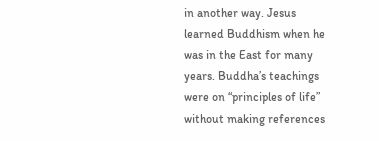in another way. Jesus learned Buddhism when he was in the East for many years. Buddha’s teachings were on “principles of life” without making references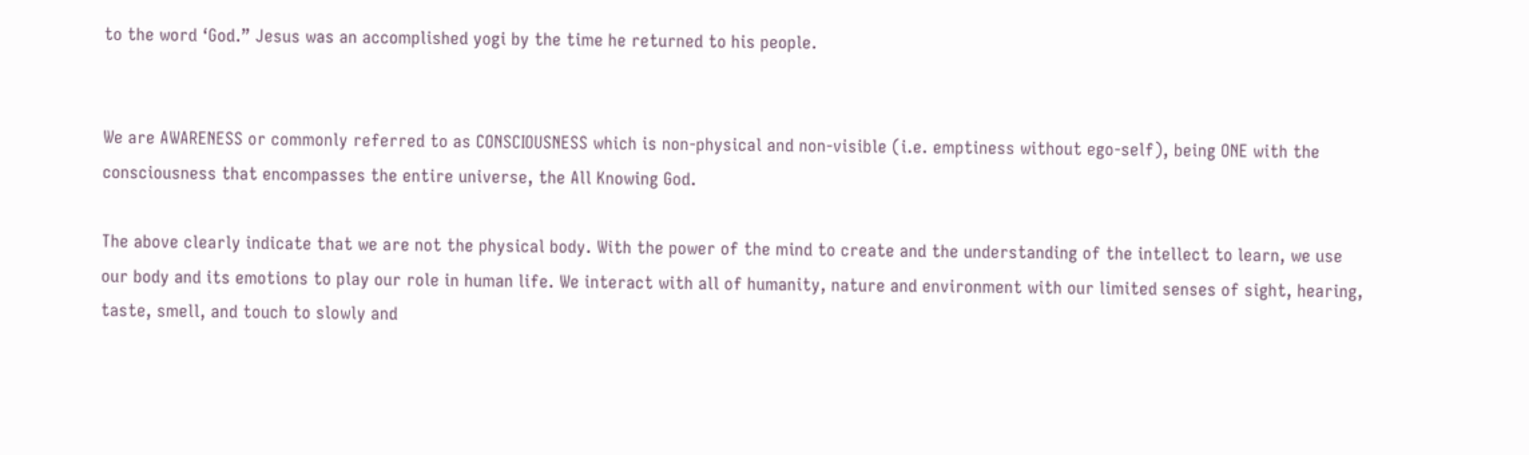to the word ‘God.” Jesus was an accomplished yogi by the time he returned to his people.


We are AWARENESS or commonly referred to as CONSCIOUSNESS which is non-physical and non-visible (i.e. emptiness without ego-self), being ONE with the consciousness that encompasses the entire universe, the All Knowing God.

The above clearly indicate that we are not the physical body. With the power of the mind to create and the understanding of the intellect to learn, we use our body and its emotions to play our role in human life. We interact with all of humanity, nature and environment with our limited senses of sight, hearing, taste, smell, and touch to slowly and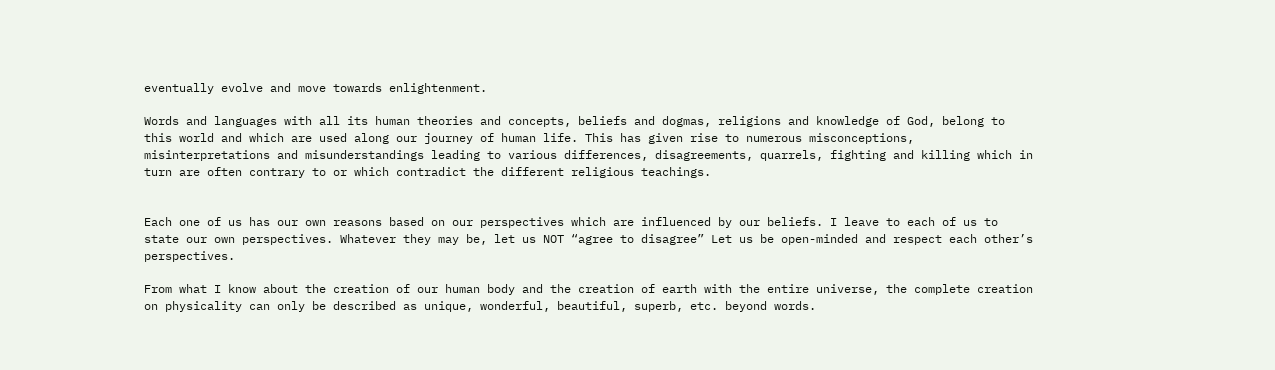eventually evolve and move towards enlightenment.

Words and languages with all its human theories and concepts, beliefs and dogmas, religions and knowledge of God, belong to this world and which are used along our journey of human life. This has given rise to numerous misconceptions, misinterpretations and misunderstandings leading to various differences, disagreements, quarrels, fighting and killing which in turn are often contrary to or which contradict the different religious teachings.


Each one of us has our own reasons based on our perspectives which are influenced by our beliefs. I leave to each of us to state our own perspectives. Whatever they may be, let us NOT “agree to disagree” Let us be open-minded and respect each other’s perspectives.

From what I know about the creation of our human body and the creation of earth with the entire universe, the complete creation on physicality can only be described as unique, wonderful, beautiful, superb, etc. beyond words.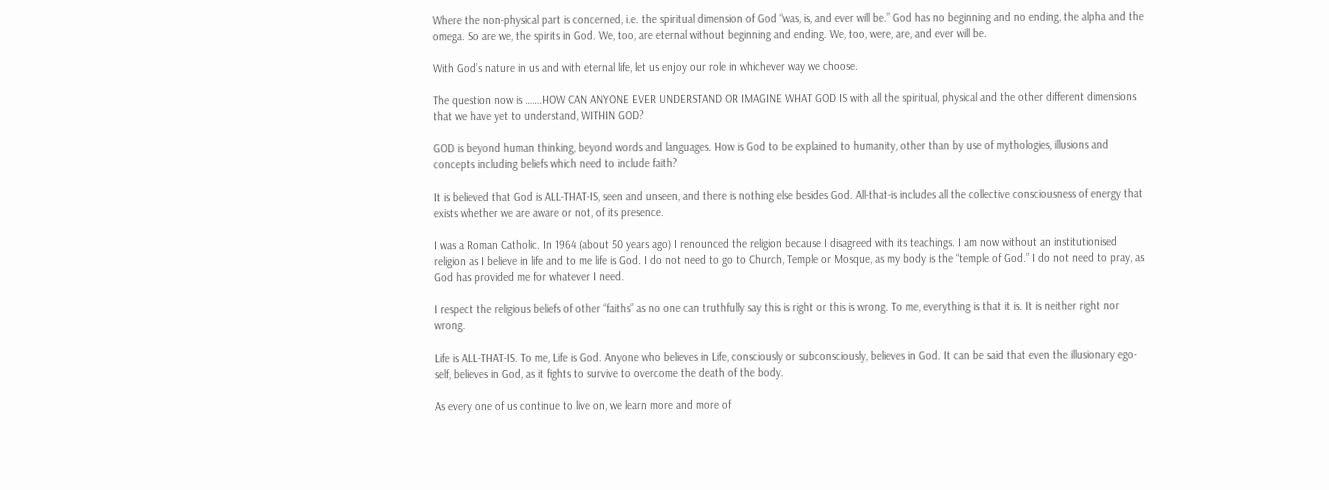Where the non-physical part is concerned, i.e. the spiritual dimension of God “was, is, and ever will be.” God has no beginning and no ending, the alpha and the omega. So are we, the spirits in God. We, too, are eternal without beginning and ending. We, too, were, are, and ever will be.

With God’s nature in us and with eternal life, let us enjoy our role in whichever way we choose.

The question now is …….HOW CAN ANYONE EVER UNDERSTAND OR IMAGINE WHAT GOD IS with all the spiritual, physical and the other different dimensions that we have yet to understand, WITHIN GOD?

GOD is beyond human thinking, beyond words and languages. How is God to be explained to humanity, other than by use of mythologies, illusions and concepts including beliefs which need to include faith?

It is believed that God is ALL-THAT-IS, seen and unseen, and there is nothing else besides God. All-that-is includes all the collective consciousness of energy that exists whether we are aware or not, of its presence.

I was a Roman Catholic. In 1964 (about 50 years ago) I renounced the religion because I disagreed with its teachings. I am now without an institutionised religion as I believe in life and to me life is God. I do not need to go to Church, Temple or Mosque, as my body is the “temple of God.” I do not need to pray, as God has provided me for whatever I need.

I respect the religious beliefs of other “faiths” as no one can truthfully say this is right or this is wrong. To me, everything is that it is. It is neither right nor wrong.

Life is ALL-THAT-IS. To me, Life is God. Anyone who believes in Life, consciously or subconsciously, believes in God. It can be said that even the illusionary ego-self, believes in God, as it fights to survive to overcome the death of the body.

As every one of us continue to live on, we learn more and more of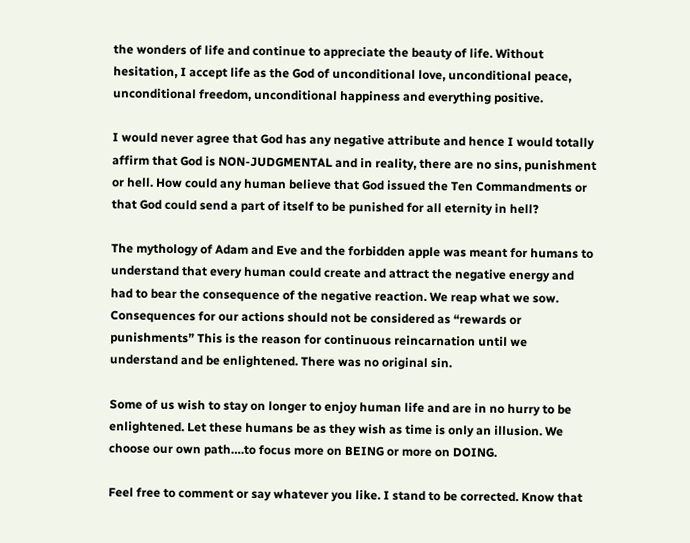the wonders of life and continue to appreciate the beauty of life. Without hesitation, I accept life as the God of unconditional love, unconditional peace, unconditional freedom, unconditional happiness and everything positive.

I would never agree that God has any negative attribute and hence I would totally affirm that God is NON-JUDGMENTAL and in reality, there are no sins, punishment or hell. How could any human believe that God issued the Ten Commandments or that God could send a part of itself to be punished for all eternity in hell?

The mythology of Adam and Eve and the forbidden apple was meant for humans to understand that every human could create and attract the negative energy and had to bear the consequence of the negative reaction. We reap what we sow. Consequences for our actions should not be considered as “rewards or punishments” This is the reason for continuous reincarnation until we understand and be enlightened. There was no original sin.

Some of us wish to stay on longer to enjoy human life and are in no hurry to be enlightened. Let these humans be as they wish as time is only an illusion. We choose our own path….to focus more on BEING or more on DOING.

Feel free to comment or say whatever you like. I stand to be corrected. Know that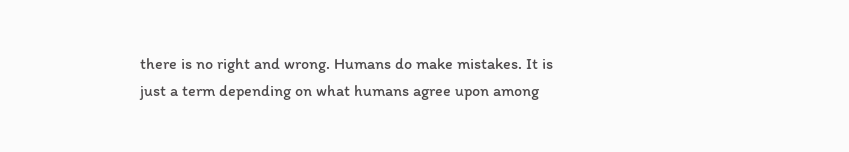there is no right and wrong. Humans do make mistakes. It is just a term depending on what humans agree upon among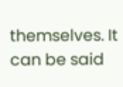themselves. It can be said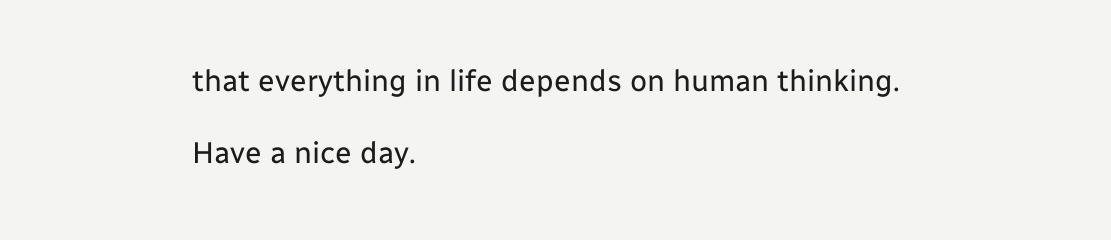that everything in life depends on human thinking.

Have a nice day.